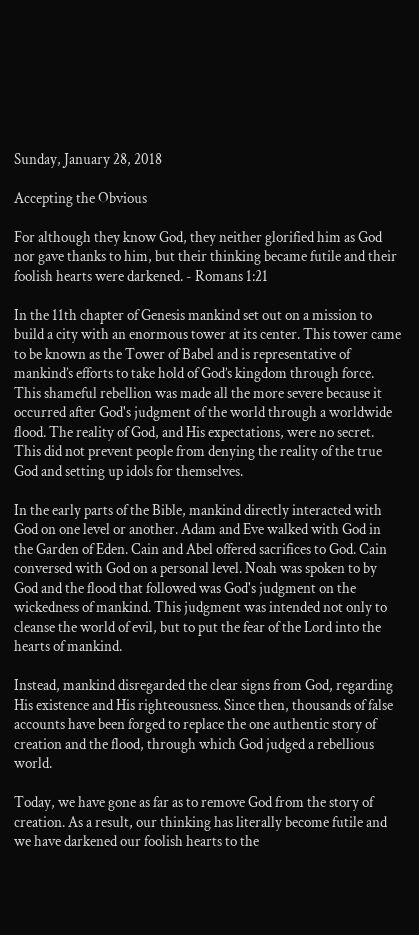Sunday, January 28, 2018

Accepting the Obvious

For although they know God, they neither glorified him as God nor gave thanks to him, but their thinking became futile and their foolish hearts were darkened. - Romans 1:21

In the 11th chapter of Genesis mankind set out on a mission to build a city with an enormous tower at its center. This tower came to be known as the Tower of Babel and is representative of mankind’s efforts to take hold of God’s kingdom through force. This shameful rebellion was made all the more severe because it occurred after God's judgment of the world through a worldwide flood. The reality of God, and His expectations, were no secret. This did not prevent people from denying the reality of the true God and setting up idols for themselves.

In the early parts of the Bible, mankind directly interacted with God on one level or another. Adam and Eve walked with God in the Garden of Eden. Cain and Abel offered sacrifices to God. Cain conversed with God on a personal level. Noah was spoken to by God and the flood that followed was God's judgment on the wickedness of mankind. This judgment was intended not only to cleanse the world of evil, but to put the fear of the Lord into the hearts of mankind.

Instead, mankind disregarded the clear signs from God, regarding His existence and His righteousness. Since then, thousands of false accounts have been forged to replace the one authentic story of creation and the flood, through which God judged a rebellious world.

Today, we have gone as far as to remove God from the story of creation. As a result, our thinking has literally become futile and we have darkened our foolish hearts to the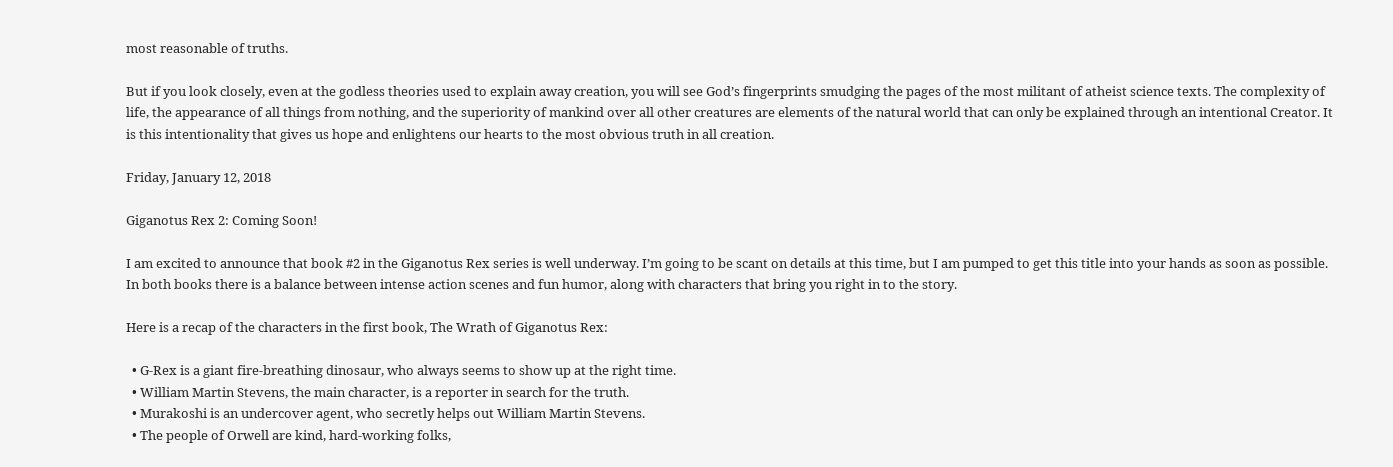most reasonable of truths.

But if you look closely, even at the godless theories used to explain away creation, you will see God’s fingerprints smudging the pages of the most militant of atheist science texts. The complexity of life, the appearance of all things from nothing, and the superiority of mankind over all other creatures are elements of the natural world that can only be explained through an intentional Creator. It is this intentionality that gives us hope and enlightens our hearts to the most obvious truth in all creation.

Friday, January 12, 2018

Giganotus Rex 2: Coming Soon!

I am excited to announce that book #2 in the Giganotus Rex series is well underway. I’m going to be scant on details at this time, but I am pumped to get this title into your hands as soon as possible. In both books there is a balance between intense action scenes and fun humor, along with characters that bring you right in to the story.

Here is a recap of the characters in the first book, The Wrath of Giganotus Rex:

  • G-Rex is a giant fire-breathing dinosaur, who always seems to show up at the right time.
  • William Martin Stevens, the main character, is a reporter in search for the truth.
  • Murakoshi is an undercover agent, who secretly helps out William Martin Stevens.
  • The people of Orwell are kind, hard-working folks,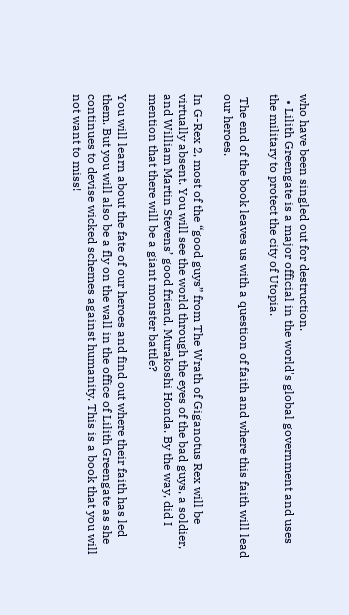who have been singled out for destruction.
  • Lilith Greengate is a major official in the world's global government and uses the military to protect the city of Utopia.

 The end of the book leaves us with a question of faith and where this faith will lead our heroes.

In G-Rex 2, most of the “good guys” from The Wrath of Giganotus Rex will be virtually absent. You will see the world through the eyes of the bad guys, a soldier, and William Martin Stevens’ good friend, Murakoshi Honda. By the way, did I mention that there will be a giant monster battle?

You will learn about the fate of our heroes and find out where their faith has led them. But you will also be a fly on the wall in the office of Lilith Greengate as she continues to devise wicked schemes against humanity. This is a book that you will not want to miss!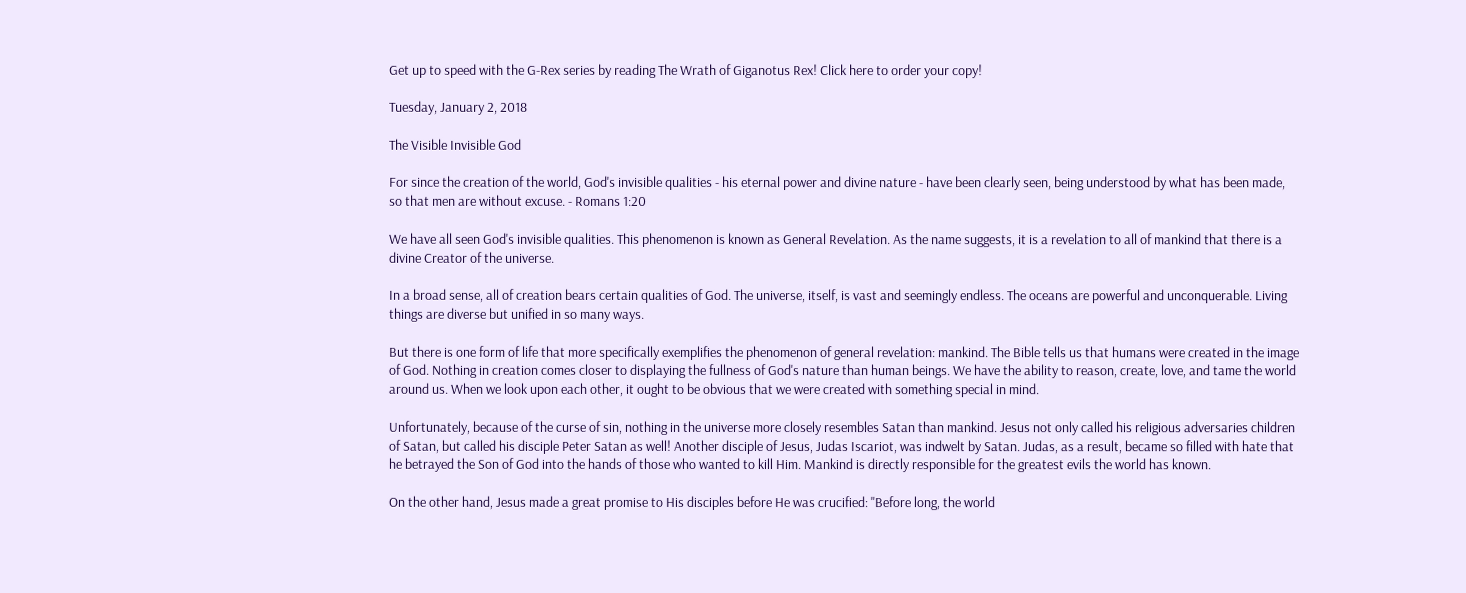Get up to speed with the G-Rex series by reading The Wrath of Giganotus Rex! Click here to order your copy!

Tuesday, January 2, 2018

The Visible Invisible God

For since the creation of the world, God's invisible qualities - his eternal power and divine nature - have been clearly seen, being understood by what has been made, so that men are without excuse. - Romans 1:20

We have all seen God's invisible qualities. This phenomenon is known as General Revelation. As the name suggests, it is a revelation to all of mankind that there is a divine Creator of the universe.

In a broad sense, all of creation bears certain qualities of God. The universe, itself, is vast and seemingly endless. The oceans are powerful and unconquerable. Living things are diverse but unified in so many ways.

But there is one form of life that more specifically exemplifies the phenomenon of general revelation: mankind. The Bible tells us that humans were created in the image of God. Nothing in creation comes closer to displaying the fullness of God's nature than human beings. We have the ability to reason, create, love, and tame the world around us. When we look upon each other, it ought to be obvious that we were created with something special in mind.

Unfortunately, because of the curse of sin, nothing in the universe more closely resembles Satan than mankind. Jesus not only called his religious adversaries children of Satan, but called his disciple Peter Satan as well! Another disciple of Jesus, Judas Iscariot, was indwelt by Satan. Judas, as a result, became so filled with hate that he betrayed the Son of God into the hands of those who wanted to kill Him. Mankind is directly responsible for the greatest evils the world has known.

On the other hand, Jesus made a great promise to His disciples before He was crucified: "Before long, the world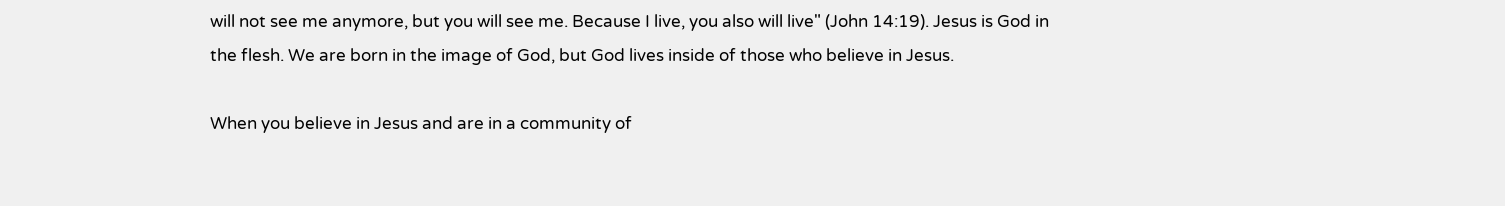will not see me anymore, but you will see me. Because I live, you also will live" (John 14:19). Jesus is God in the flesh. We are born in the image of God, but God lives inside of those who believe in Jesus.

When you believe in Jesus and are in a community of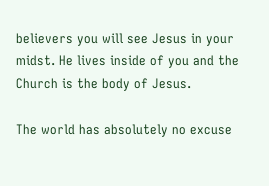believers you will see Jesus in your midst. He lives inside of you and the Church is the body of Jesus.

The world has absolutely no excuse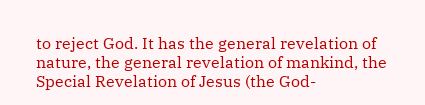to reject God. It has the general revelation of nature, the general revelation of mankind, the Special Revelation of Jesus (the God-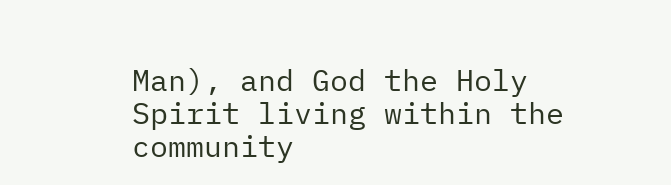Man), and God the Holy Spirit living within the community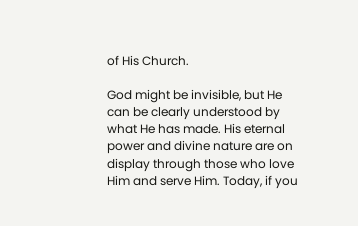of His Church.

God might be invisible, but He can be clearly understood by what He has made. His eternal power and divine nature are on display through those who love Him and serve Him. Today, if you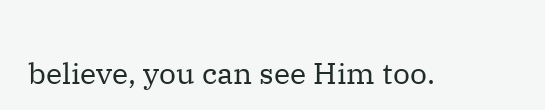believe, you can see Him too.